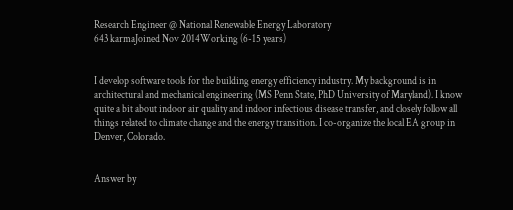Research Engineer @ National Renewable Energy Laboratory
643 karmaJoined Nov 2014Working (6-15 years)


I develop software tools for the building energy efficiency industry. My background is in architectural and mechanical engineering (MS Penn State, PhD University of Maryland). I know quite a bit about indoor air quality and indoor infectious disease transfer, and closely follow all things related to climate change and the energy transition. I co-organize the local EA group in Denver, Colorado.


Answer by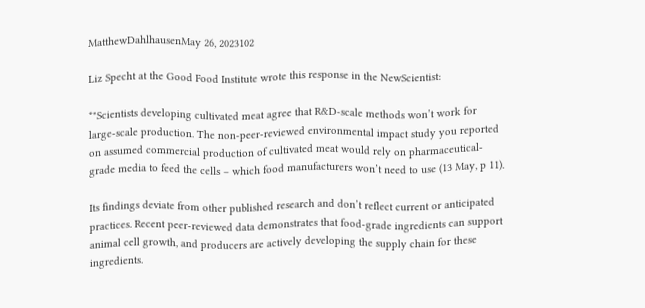MatthewDahlhausenMay 26, 2023102

Liz Specht at the Good Food Institute wrote this response in the NewScientist:

*"Scientists developing cultivated meat agree that R&D-scale methods won’t work for large-scale production. The non-peer-reviewed environmental impact study you reported on assumed commercial production of cultivated meat would rely on pharmaceutical-grade media to feed the cells – which food manufacturers won’t need to use (13 May, p 11).

Its findings deviate from other published research and don’t reflect current or anticipated practices. Recent peer-reviewed data demonstrates that food-grade ingredients can support animal cell growth, and producers are actively developing the supply chain for these ingredients.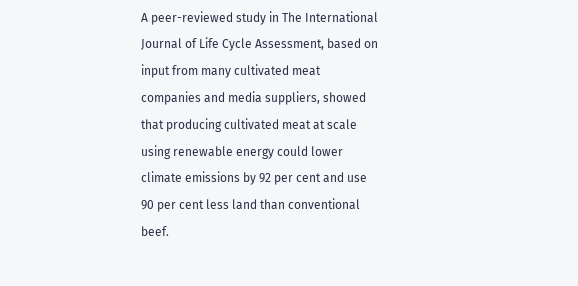A peer-reviewed study in The International Journal of Life Cycle Assessment, based on input from many cultivated meat companies and media suppliers, showed that producing cultivated meat at scale using renewable energy could lower climate emissions by 92 per cent and use 90 per cent less land than conventional beef.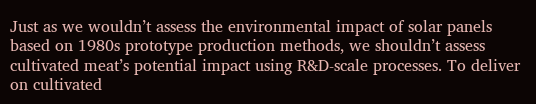Just as we wouldn’t assess the environmental impact of solar panels based on 1980s prototype production methods, we shouldn’t assess cultivated meat’s potential impact using R&D-scale processes. To deliver on cultivated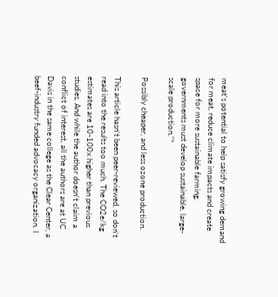meat’s potential to help satisfy growing demand for meat, reduce climate impacts and create space for more sustainable farming, governments must develop sustainable, large-scale production."*

Possibly cheaper, and less ozone production.

This article hasn't been peer-reviewed, so don't read into the results too much. The CO2e/kg estimates are 10-100x higher than previous studies. And while the author doesn't claim a conflict of interest, all the authors are at UC Davis in the same college as the Clear Center, a beef-industry funded advocacy organization. I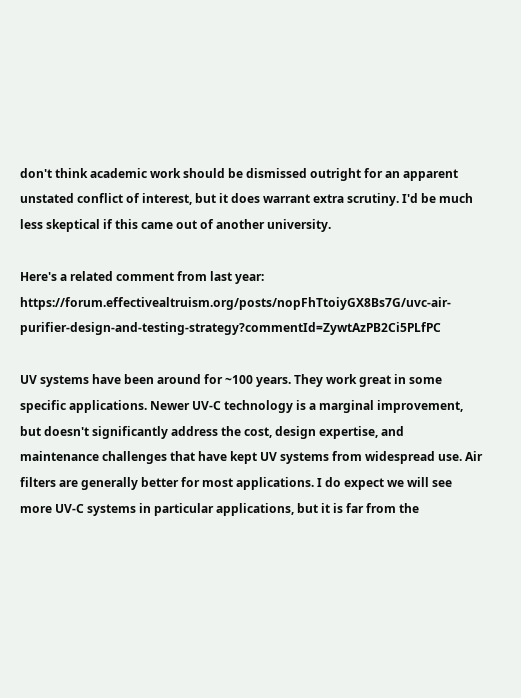don't think academic work should be dismissed outright for an apparent unstated conflict of interest, but it does warrant extra scrutiny. I'd be much less skeptical if this came out of another university.

Here's a related comment from last year: https://forum.effectivealtruism.org/posts/nopFhTtoiyGX8Bs7G/uvc-air-purifier-design-and-testing-strategy?commentId=ZywtAzPB2Ci5PLfPC

UV systems have been around for ~100 years. They work great in some specific applications. Newer UV-C technology is a marginal improvement, but doesn't significantly address the cost, design expertise, and maintenance challenges that have kept UV systems from widespread use. Air filters are generally better for most applications. I do expect we will see more UV-C systems in particular applications, but it is far from the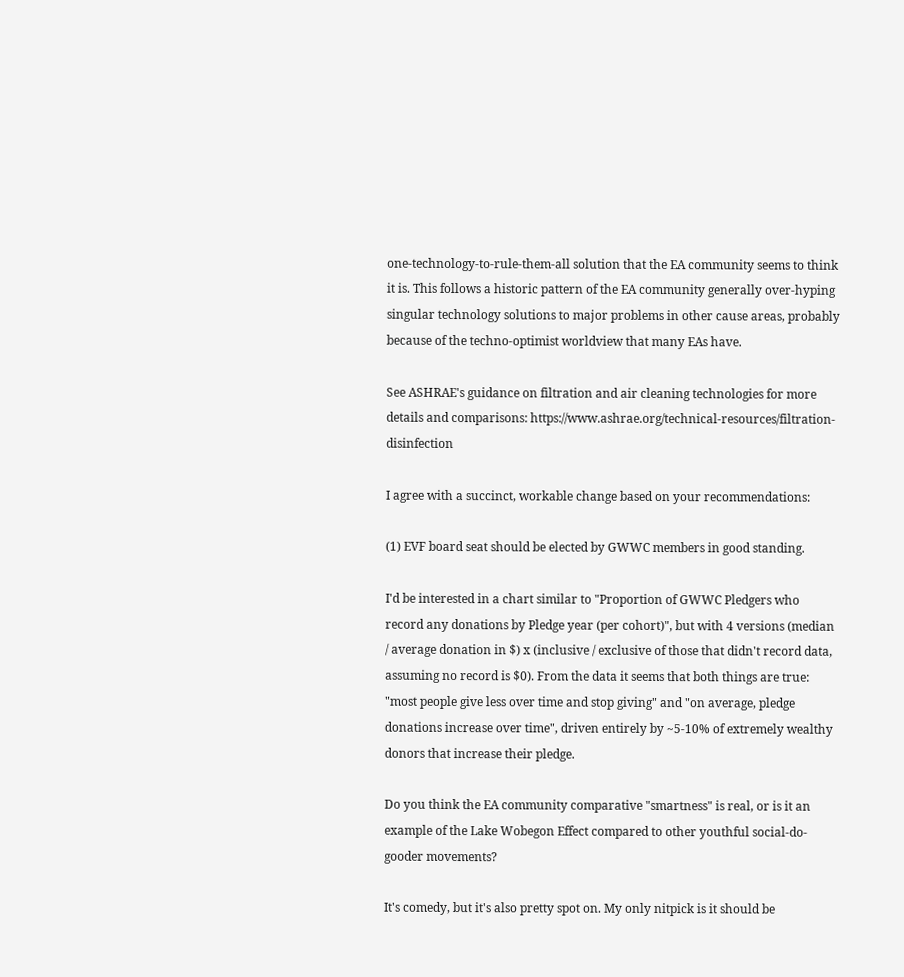one-technology-to-rule-them-all solution that the EA community seems to think it is. This follows a historic pattern of the EA community generally over-hyping singular technology solutions to major problems in other cause areas, probably because of the techno-optimist worldview that many EAs have.

See ASHRAE's guidance on filtration and air cleaning technologies for more details and comparisons: https://www.ashrae.org/technical-resources/filtration-disinfection

I agree with a succinct, workable change based on your recommendations:

(1) EVF board seat should be elected by GWWC members in good standing.

I'd be interested in a chart similar to "Proportion of GWWC Pledgers who record any donations by Pledge year (per cohort)", but with 4 versions (median / average donation in $) x (inclusive / exclusive of those that didn't record data, assuming no record is $0). From the data it seems that both things are true: "most people give less over time and stop giving" and "on average, pledge donations increase over time", driven entirely by ~5-10% of extremely wealthy donors that increase their pledge.

Do you think the EA community comparative "smartness" is real, or is it an example of the Lake Wobegon Effect compared to other youthful social-do-gooder movements?

It's comedy, but it's also pretty spot on. My only nitpick is it should be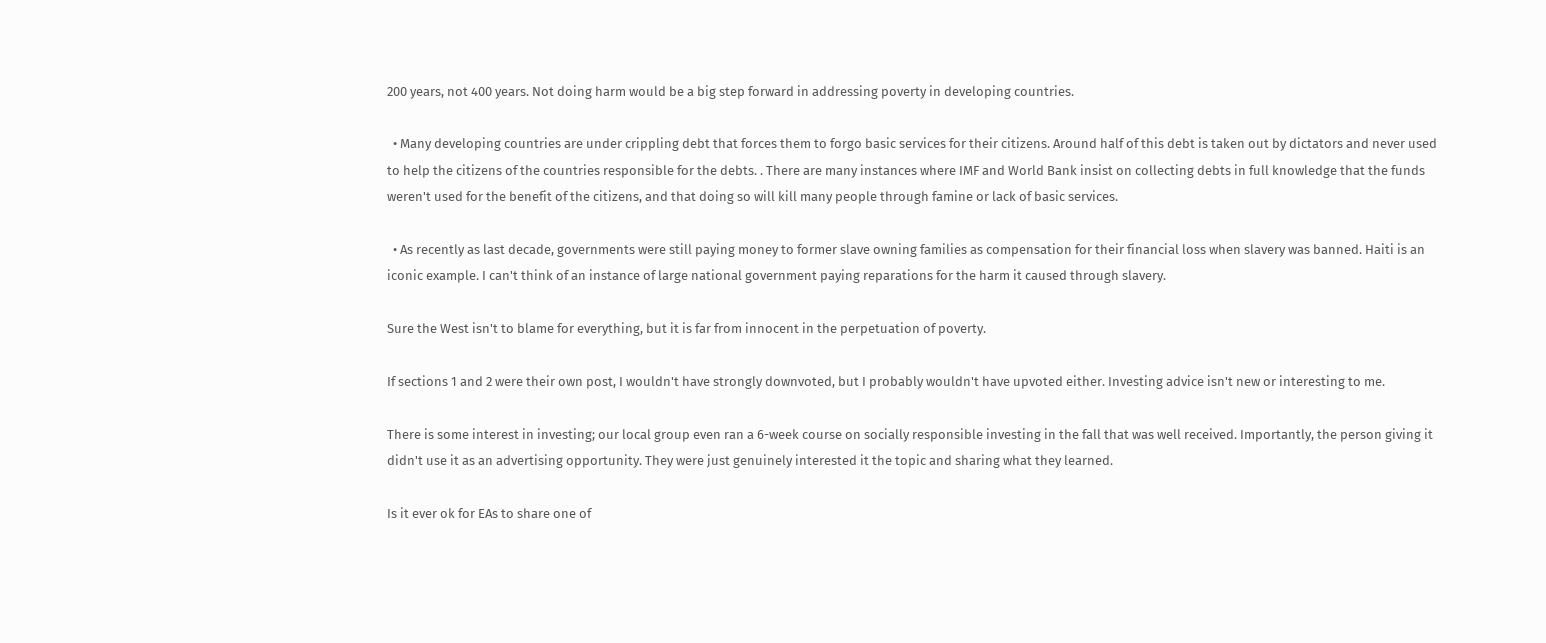200 years, not 400 years. Not doing harm would be a big step forward in addressing poverty in developing countries.

  • Many developing countries are under crippling debt that forces them to forgo basic services for their citizens. Around half of this debt is taken out by dictators and never used to help the citizens of the countries responsible for the debts. . There are many instances where IMF and World Bank insist on collecting debts in full knowledge that the funds weren't used for the benefit of the citizens, and that doing so will kill many people through famine or lack of basic services.

  • As recently as last decade, governments were still paying money to former slave owning families as compensation for their financial loss when slavery was banned. Haiti is an iconic example. I can't think of an instance of large national government paying reparations for the harm it caused through slavery.

Sure the West isn't to blame for everything, but it is far from innocent in the perpetuation of poverty.

If sections 1 and 2 were their own post, I wouldn't have strongly downvoted, but I probably wouldn't have upvoted either. Investing advice isn't new or interesting to me.

There is some interest in investing; our local group even ran a 6-week course on socially responsible investing in the fall that was well received. Importantly, the person giving it didn't use it as an advertising opportunity. They were just genuinely interested it the topic and sharing what they learned.

Is it ever ok for EAs to share one of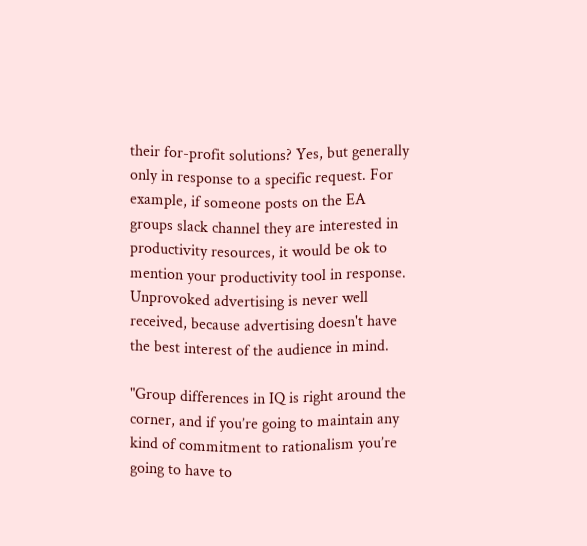their for-profit solutions? Yes, but generally only in response to a specific request. For example, if someone posts on the EA groups slack channel they are interested in productivity resources, it would be ok to mention your productivity tool in response. Unprovoked advertising is never well received, because advertising doesn't have the best interest of the audience in mind.

"Group differences in IQ is right around the corner, and if you’re going to maintain any kind of commitment to rationalism you’re going to have to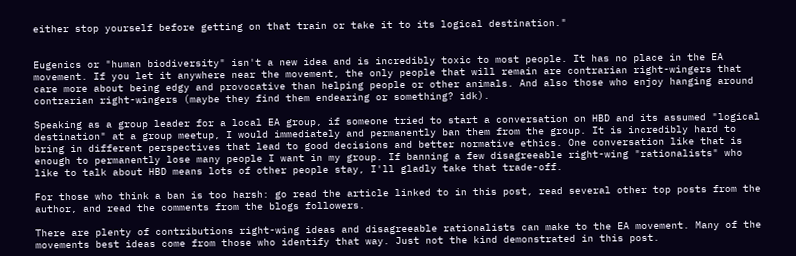either stop yourself before getting on that train or take it to its logical destination."


Eugenics or "human biodiversity" isn't a new idea and is incredibly toxic to most people. It has no place in the EA movement. If you let it anywhere near the movement, the only people that will remain are contrarian right-wingers that care more about being edgy and provocative than helping people or other animals. And also those who enjoy hanging around contrarian right-wingers (maybe they find them endearing or something? idk).

Speaking as a group leader for a local EA group, if someone tried to start a conversation on HBD and its assumed "logical destination" at a group meetup, I would immediately and permanently ban them from the group. It is incredibly hard to bring in different perspectives that lead to good decisions and better normative ethics. One conversation like that is enough to permanently lose many people I want in my group. If banning a few disagreeable right-wing "rationalists" who like to talk about HBD means lots of other people stay, I'll gladly take that trade-off.

For those who think a ban is too harsh: go read the article linked to in this post, read several other top posts from the author, and read the comments from the blogs followers.

There are plenty of contributions right-wing ideas and disagreeable rationalists can make to the EA movement. Many of the movements best ideas come from those who identify that way. Just not the kind demonstrated in this post.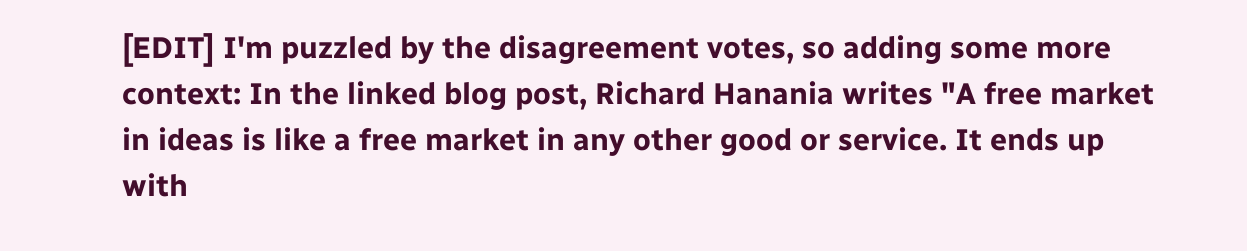[EDIT] I'm puzzled by the disagreement votes, so adding some more context: In the linked blog post, Richard Hanania writes "A free market in ideas is like a free market in any other good or service. It ends up with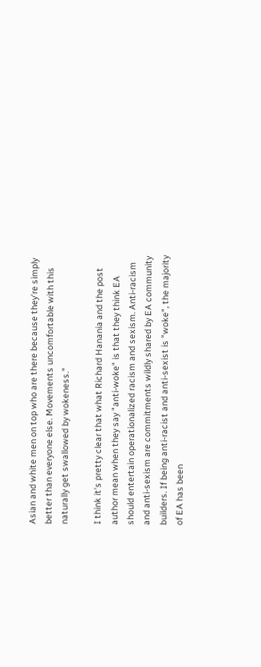Asian and white men on top who are there because they’re simply better than everyone else. Movements uncomfortable with this naturally get swallowed by wokeness."

I think it's pretty clear that what Richard Hanania and the post author mean when they say "anti-woke" is that they think EA should entertain operationalized racism and sexism. Anti-racism and anti-sexism are commitments wildly shared by EA community builders. If being anti-racist and anti-sexist is "woke", the majority of EA has been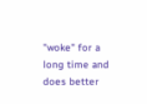"woke" for a long time and does better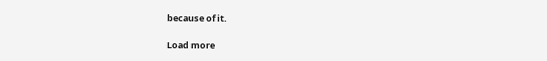because of it.

Load more